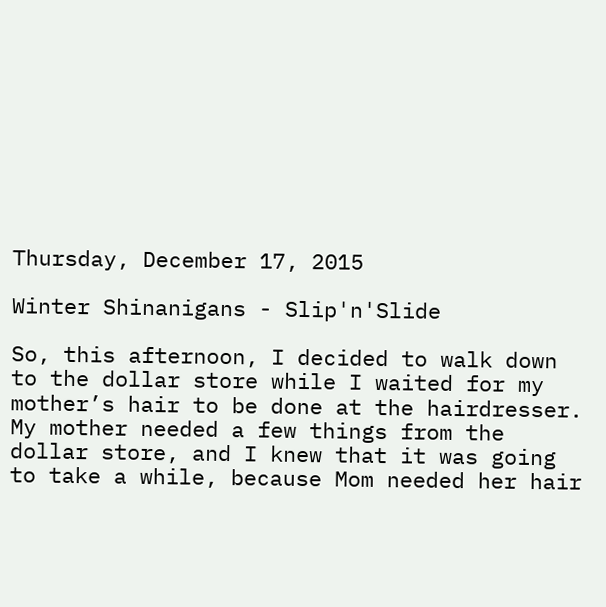Thursday, December 17, 2015

Winter Shinanigans - Slip'n'Slide

So, this afternoon, I decided to walk down to the dollar store while I waited for my mother’s hair to be done at the hairdresser. My mother needed a few things from the dollar store, and I knew that it was going to take a while, because Mom needed her hair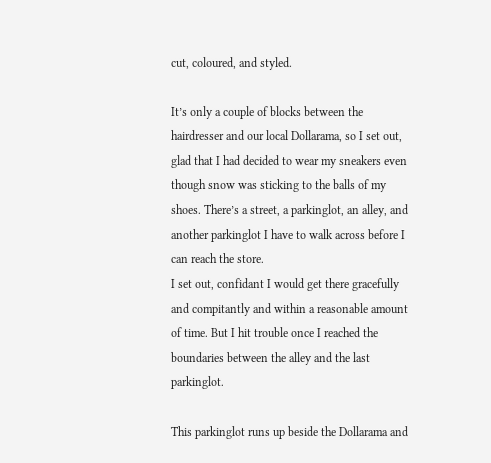cut, coloured, and styled.

It’s only a couple of blocks between the hairdresser and our local Dollarama, so I set out, glad that I had decided to wear my sneakers even though snow was sticking to the balls of my shoes. There’s a street, a parkinglot, an alley, and another parkinglot I have to walk across before I can reach the store.
I set out, confidant I would get there gracefully and compitantly and within a reasonable amount of time. But I hit trouble once I reached the boundaries between the alley and the last parkinglot.

This parkinglot runs up beside the Dollarama and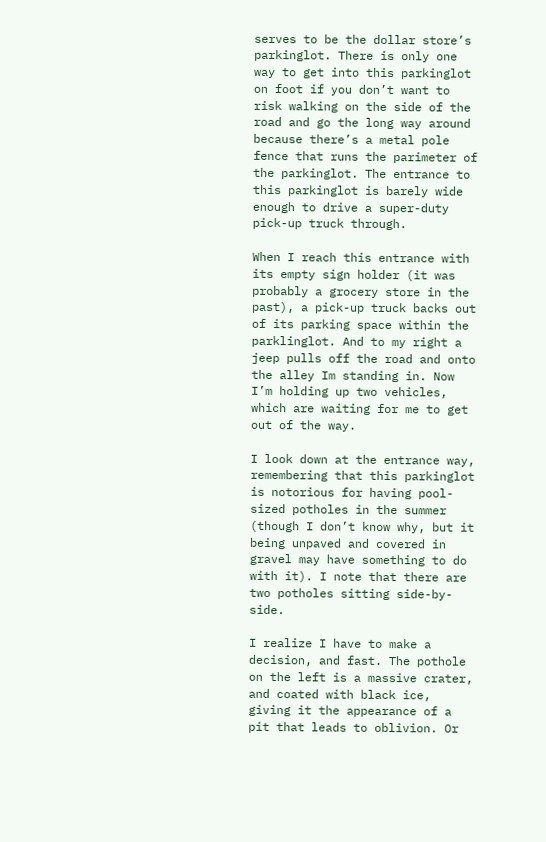serves to be the dollar store’s parkinglot. There is only one way to get into this parkinglot on foot if you don’t want to risk walking on the side of the road and go the long way around because there’s a metal pole fence that runs the parimeter of the parkinglot. The entrance to this parkinglot is barely wide enough to drive a super-duty pick-up truck through.

When I reach this entrance with its empty sign holder (it was probably a grocery store in the past), a pick-up truck backs out of its parking space within the parklinglot. And to my right a jeep pulls off the road and onto the alley Im standing in. Now I’m holding up two vehicles, which are waiting for me to get out of the way.

I look down at the entrance way, remembering that this parkinglot is notorious for having pool-sized potholes in the summer (though I don’t know why, but it being unpaved and covered in gravel may have something to do with it). I note that there are two potholes sitting side-by-side.

I realize I have to make a decision, and fast. The pothole on the left is a massive crater, and coated with black ice, giving it the appearance of a pit that leads to oblivion. Or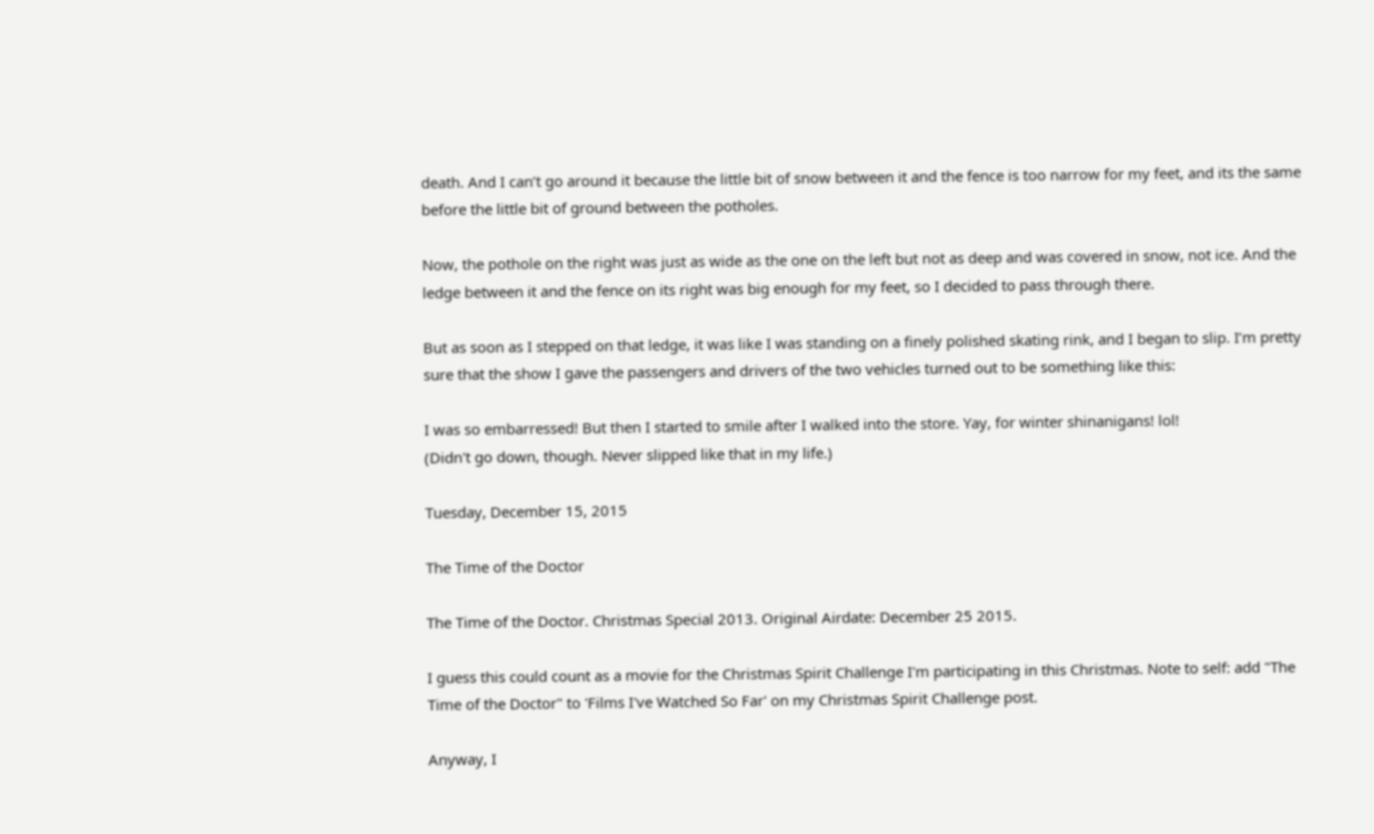death. And I can’t go around it because the little bit of snow between it and the fence is too narrow for my feet, and its the same before the little bit of ground between the potholes.

Now, the pothole on the right was just as wide as the one on the left but not as deep and was covered in snow, not ice. And the ledge between it and the fence on its right was big enough for my feet, so I decided to pass through there.

But as soon as I stepped on that ledge, it was like I was standing on a finely polished skating rink, and I began to slip. I’m pretty sure that the show I gave the passengers and drivers of the two vehicles turned out to be something like this:

I was so embarressed! But then I started to smile after I walked into the store. Yay, for winter shinanigans! lol!
(Didn't go down, though. Never slipped like that in my life.)

Tuesday, December 15, 2015

The Time of the Doctor

The Time of the Doctor. Christmas Special 2013. Original Airdate: December 25 2015.

I guess this could count as a movie for the Christmas Spirit Challenge I'm participating in this Christmas. Note to self: add "The Time of the Doctor" to 'Films I've Watched So Far' on my Christmas Spirit Challenge post.

Anyway, I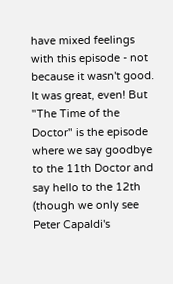have mixed feelings with this episode - not because it wasn't good. It was great, even! But "The Time of the Doctor" is the episode where we say goodbye to the 11th Doctor and say hello to the 12th (though we only see Peter Capaldi's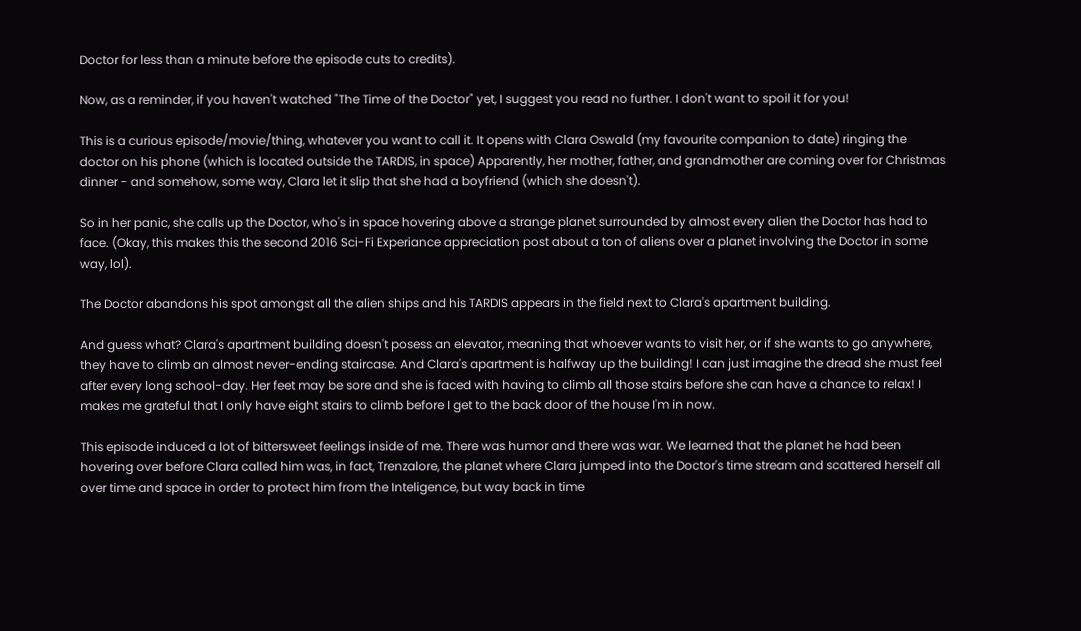Doctor for less than a minute before the episode cuts to credits).

Now, as a reminder, if you haven't watched "The Time of the Doctor" yet, I suggest you read no further. I don't want to spoil it for you!

This is a curious episode/movie/thing, whatever you want to call it. It opens with Clara Oswald (my favourite companion to date) ringing the doctor on his phone (which is located outside the TARDIS, in space) Apparently, her mother, father, and grandmother are coming over for Christmas dinner - and somehow, some way, Clara let it slip that she had a boyfriend (which she doesn't).

So in her panic, she calls up the Doctor, who's in space hovering above a strange planet surrounded by almost every alien the Doctor has had to face. (Okay, this makes this the second 2016 Sci-Fi Experiance appreciation post about a ton of aliens over a planet involving the Doctor in some way, lol).

The Doctor abandons his spot amongst all the alien ships and his TARDIS appears in the field next to Clara's apartment building.

And guess what? Clara's apartment building doesn't posess an elevator, meaning that whoever wants to visit her, or if she wants to go anywhere, they have to climb an almost never-ending staircase. And Clara's apartment is halfway up the building! I can just imagine the dread she must feel after every long school-day. Her feet may be sore and she is faced with having to climb all those stairs before she can have a chance to relax! I makes me grateful that I only have eight stairs to climb before I get to the back door of the house I'm in now.

This episode induced a lot of bittersweet feelings inside of me. There was humor and there was war. We learned that the planet he had been hovering over before Clara called him was, in fact, Trenzalore, the planet where Clara jumped into the Doctor's time stream and scattered herself all over time and space in order to protect him from the Inteligence, but way back in time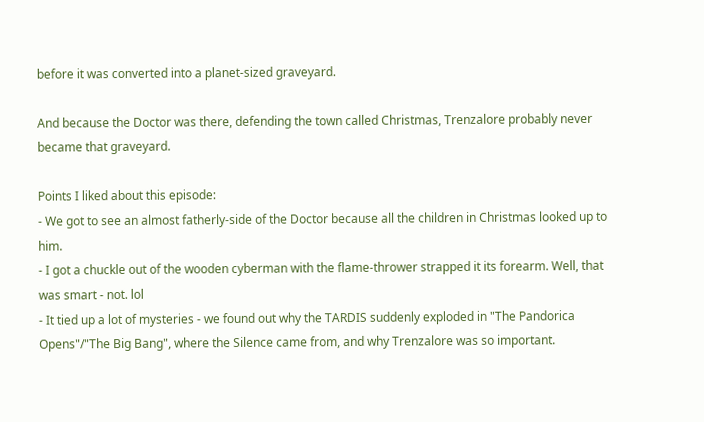before it was converted into a planet-sized graveyard.

And because the Doctor was there, defending the town called Christmas, Trenzalore probably never became that graveyard.

Points I liked about this episode:
- We got to see an almost fatherly-side of the Doctor because all the children in Christmas looked up to him.
- I got a chuckle out of the wooden cyberman with the flame-thrower strapped it its forearm. Well, that was smart - not. lol
- It tied up a lot of mysteries - we found out why the TARDIS suddenly exploded in "The Pandorica Opens"/"The Big Bang", where the Silence came from, and why Trenzalore was so important.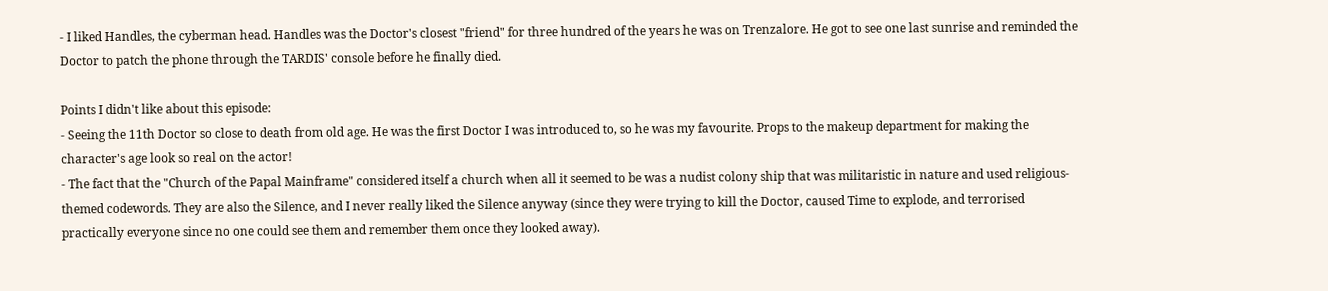- I liked Handles, the cyberman head. Handles was the Doctor's closest "friend" for three hundred of the years he was on Trenzalore. He got to see one last sunrise and reminded the Doctor to patch the phone through the TARDIS' console before he finally died.

Points I didn't like about this episode:
- Seeing the 11th Doctor so close to death from old age. He was the first Doctor I was introduced to, so he was my favourite. Props to the makeup department for making the character's age look so real on the actor!
- The fact that the "Church of the Papal Mainframe" considered itself a church when all it seemed to be was a nudist colony ship that was militaristic in nature and used religious-themed codewords. They are also the Silence, and I never really liked the Silence anyway (since they were trying to kill the Doctor, caused Time to explode, and terrorised practically everyone since no one could see them and remember them once they looked away).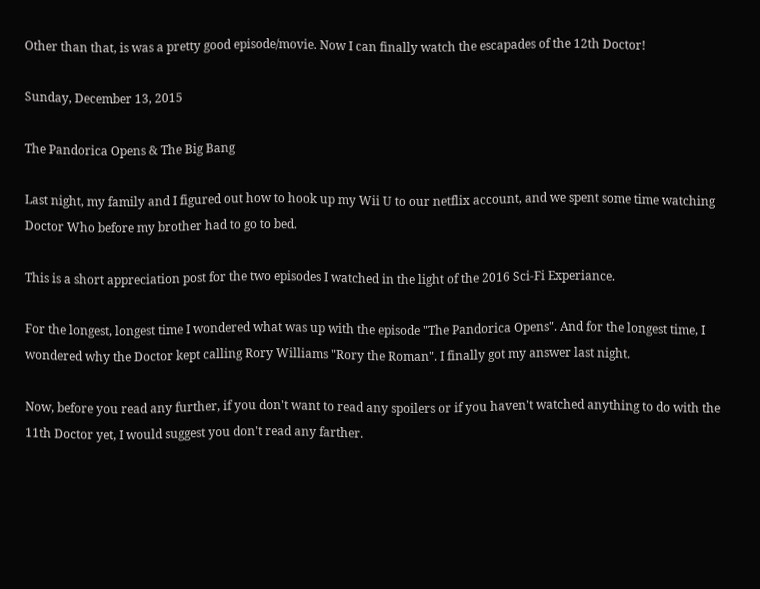Other than that, is was a pretty good episode/movie. Now I can finally watch the escapades of the 12th Doctor!

Sunday, December 13, 2015

The Pandorica Opens & The Big Bang

Last night, my family and I figured out how to hook up my Wii U to our netflix account, and we spent some time watching Doctor Who before my brother had to go to bed.

This is a short appreciation post for the two episodes I watched in the light of the 2016 Sci-Fi Experiance.

For the longest, longest time I wondered what was up with the episode "The Pandorica Opens". And for the longest time, I wondered why the Doctor kept calling Rory Williams "Rory the Roman". I finally got my answer last night.

Now, before you read any further, if you don't want to read any spoilers or if you haven't watched anything to do with the 11th Doctor yet, I would suggest you don't read any farther.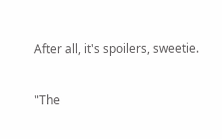After all, it's spoilers, sweetie.

"The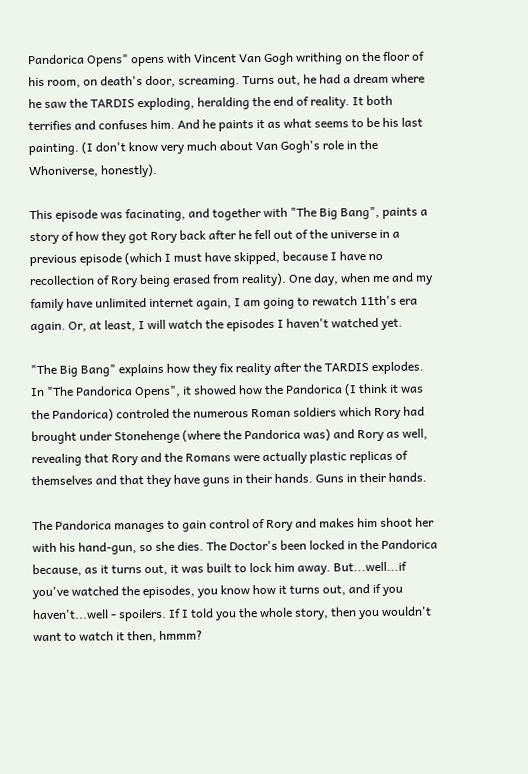Pandorica Opens" opens with Vincent Van Gogh writhing on the floor of his room, on death's door, screaming. Turns out, he had a dream where he saw the TARDIS exploding, heralding the end of reality. It both terrifies and confuses him. And he paints it as what seems to be his last painting. (I don't know very much about Van Gogh's role in the Whoniverse, honestly).

This episode was facinating, and together with "The Big Bang", paints a story of how they got Rory back after he fell out of the universe in a previous episode (which I must have skipped, because I have no recollection of Rory being erased from reality). One day, when me and my family have unlimited internet again, I am going to rewatch 11th's era again. Or, at least, I will watch the episodes I haven't watched yet.

"The Big Bang" explains how they fix reality after the TARDIS explodes. In "The Pandorica Opens", it showed how the Pandorica (I think it was the Pandorica) controled the numerous Roman soldiers which Rory had brought under Stonehenge (where the Pandorica was) and Rory as well, revealing that Rory and the Romans were actually plastic replicas of themselves and that they have guns in their hands. Guns in their hands.

The Pandorica manages to gain control of Rory and makes him shoot her with his hand-gun, so she dies. The Doctor's been locked in the Pandorica because, as it turns out, it was built to lock him away. But...well...if you've watched the episodes, you know how it turns out, and if you haven't...well - spoilers. If I told you the whole story, then you wouldn't want to watch it then, hmmm?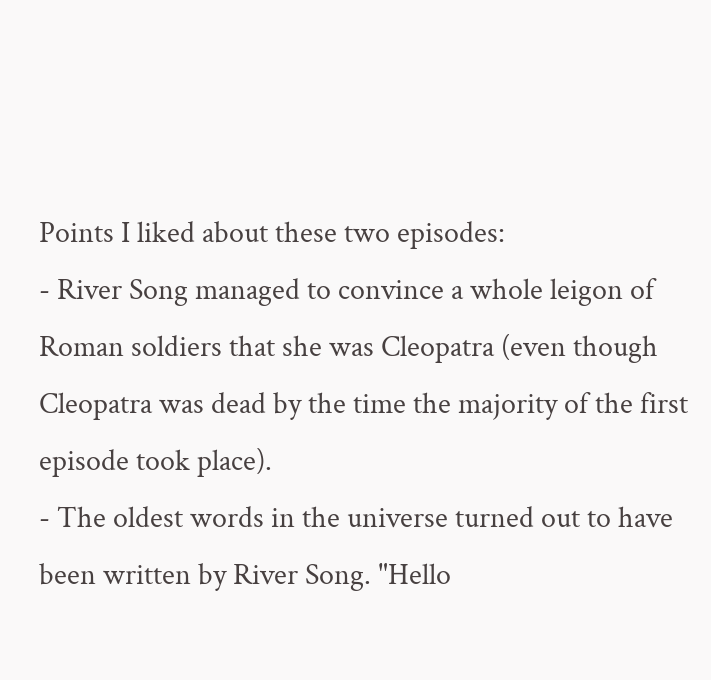Points I liked about these two episodes:
- River Song managed to convince a whole leigon of Roman soldiers that she was Cleopatra (even though Cleopatra was dead by the time the majority of the first episode took place).
- The oldest words in the universe turned out to have been written by River Song. "Hello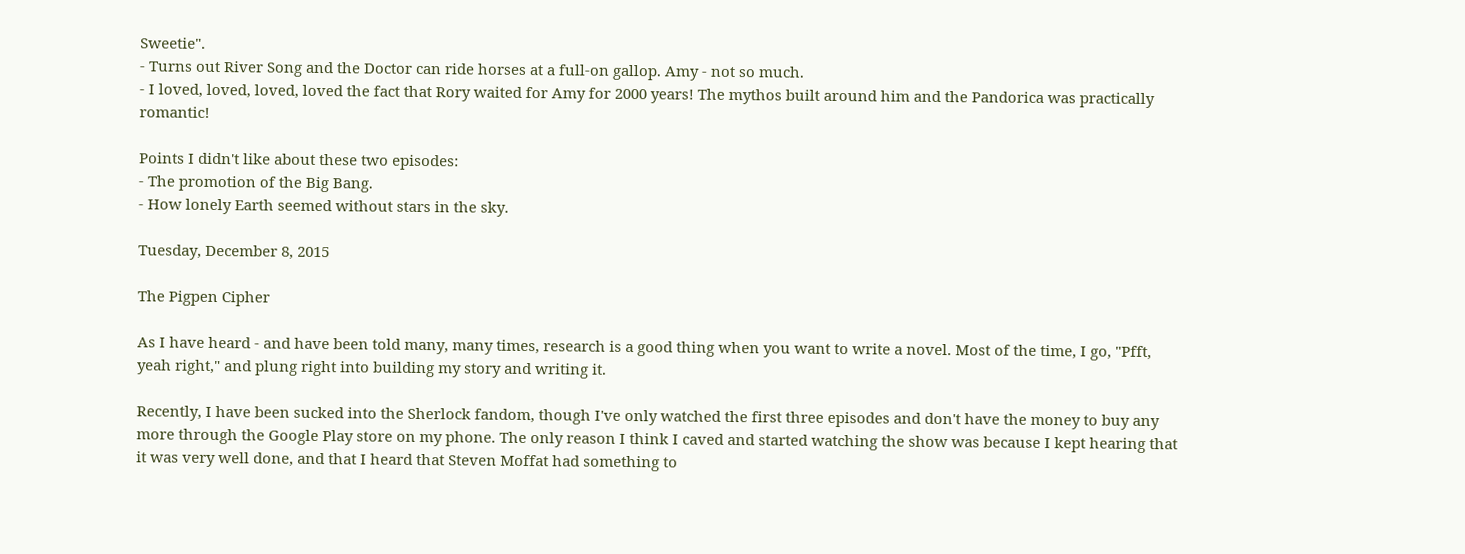Sweetie".
- Turns out River Song and the Doctor can ride horses at a full-on gallop. Amy - not so much.
- I loved, loved, loved, loved the fact that Rory waited for Amy for 2000 years! The mythos built around him and the Pandorica was practically romantic!

Points I didn't like about these two episodes:
- The promotion of the Big Bang.
- How lonely Earth seemed without stars in the sky.

Tuesday, December 8, 2015

The Pigpen Cipher

As I have heard - and have been told many, many times, research is a good thing when you want to write a novel. Most of the time, I go, "Pfft, yeah right," and plung right into building my story and writing it.

Recently, I have been sucked into the Sherlock fandom, though I've only watched the first three episodes and don't have the money to buy any more through the Google Play store on my phone. The only reason I think I caved and started watching the show was because I kept hearing that it was very well done, and that I heard that Steven Moffat had something to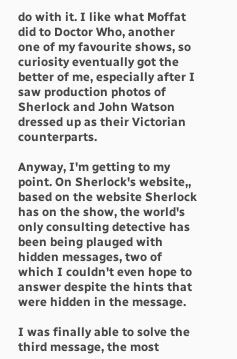do with it. I like what Moffat did to Doctor Who, another one of my favourite shows, so curiosity eventually got the better of me, especially after I saw production photos of Sherlock and John Watson dressed up as their Victorian counterparts.

Anyway, I'm getting to my point. On Sherlock's website,, based on the website Sherlock has on the show, the world's only consulting detective has been being plauged with hidden messages, two of which I couldn't even hope to answer despite the hints that were hidden in the message.

I was finally able to solve the third message, the most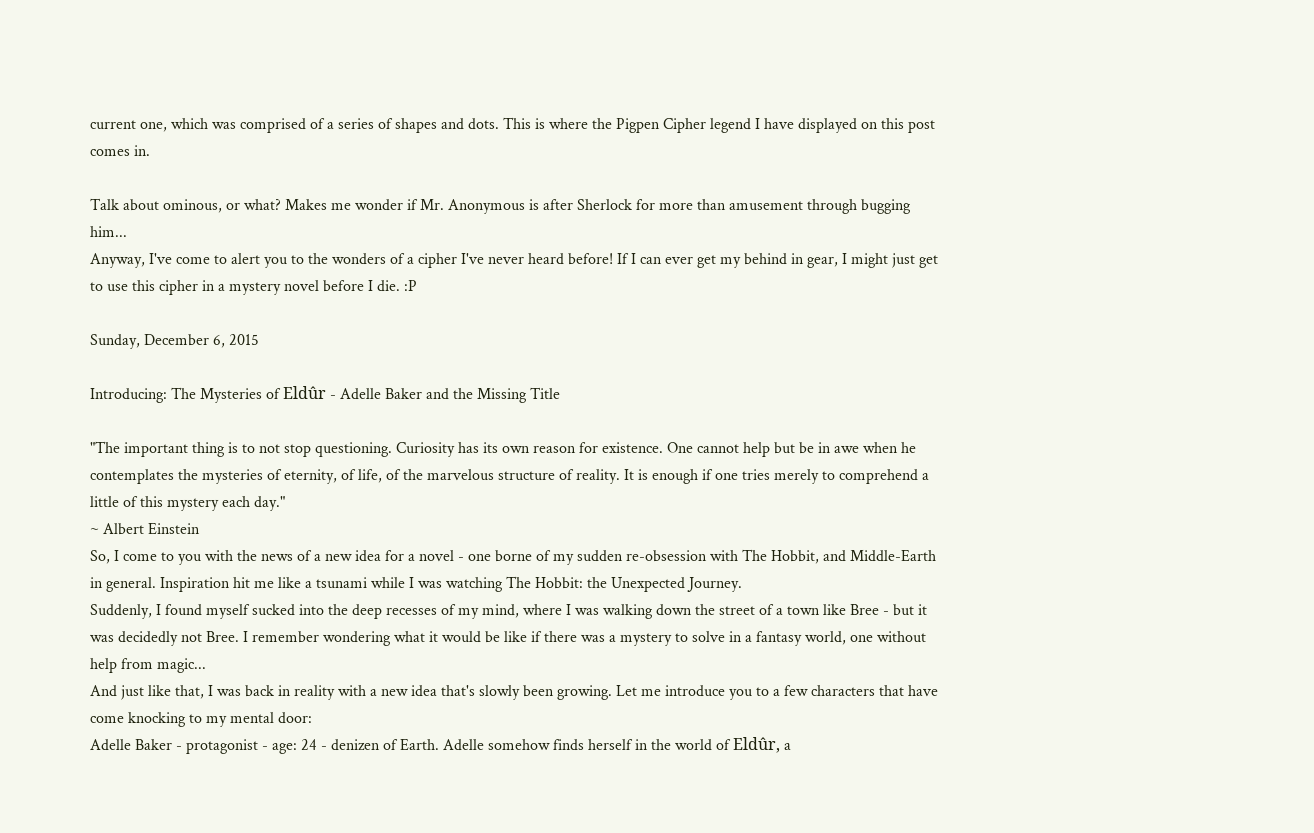current one, which was comprised of a series of shapes and dots. This is where the Pigpen Cipher legend I have displayed on this post comes in.

Talk about ominous, or what? Makes me wonder if Mr. Anonymous is after Sherlock for more than amusement through bugging him...
Anyway, I've come to alert you to the wonders of a cipher I've never heard before! If I can ever get my behind in gear, I might just get to use this cipher in a mystery novel before I die. :P

Sunday, December 6, 2015

Introducing: The Mysteries of Eldûr - Adelle Baker and the Missing Title

"The important thing is to not stop questioning. Curiosity has its own reason for existence. One cannot help but be in awe when he contemplates the mysteries of eternity, of life, of the marvelous structure of reality. It is enough if one tries merely to comprehend a little of this mystery each day."
~ Albert Einstein
So, I come to you with the news of a new idea for a novel - one borne of my sudden re-obsession with The Hobbit, and Middle-Earth in general. Inspiration hit me like a tsunami while I was watching The Hobbit: the Unexpected Journey.
Suddenly, I found myself sucked into the deep recesses of my mind, where I was walking down the street of a town like Bree - but it was decidedly not Bree. I remember wondering what it would be like if there was a mystery to solve in a fantasy world, one without help from magic...
And just like that, I was back in reality with a new idea that's slowly been growing. Let me introduce you to a few characters that have come knocking to my mental door:
Adelle Baker - protagonist - age: 24 - denizen of Earth. Adelle somehow finds herself in the world of Eldûr, a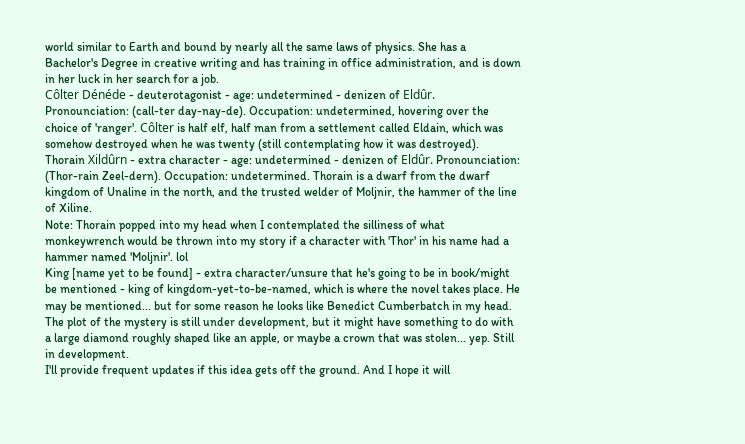world similar to Earth and bound by nearly all the same laws of physics. She has a Bachelor's Degree in creative writing and has training in office administration, and is down in her luck in her search for a job.
Côlter Dénéde - deuterotagonist - age: undetermined - denizen of Eldûr. Pronounciation: (call-ter day-nay-de). Occupation: undetermined, hovering over the choice of 'ranger'. Côlter is half elf, half man from a settlement called Eldain, which was somehow destroyed when he was twenty (still contemplating how it was destroyed).
Thorain Xildûrn - extra character - age: undetermined - denizen of Eldûr. Pronounciation: (Thor-rain Zeel-dern). Occupation: undetermined. Thorain is a dwarf from the dwarf kingdom of Unaline in the north, and the trusted welder of Moljnir, the hammer of the line of Xiline.
Note: Thorain popped into my head when I contemplated the silliness of what monkeywrench would be thrown into my story if a character with 'Thor' in his name had a hammer named 'Moljnir'. lol
King [name yet to be found] - extra character/unsure that he's going to be in book/might be mentioned - king of kingdom-yet-to-be-named, which is where the novel takes place. He may be mentioned... but for some reason he looks like Benedict Cumberbatch in my head.
The plot of the mystery is still under development, but it might have something to do with a large diamond roughly shaped like an apple, or maybe a crown that was stolen... yep. Still in development.
I'll provide frequent updates if this idea gets off the ground. And I hope it will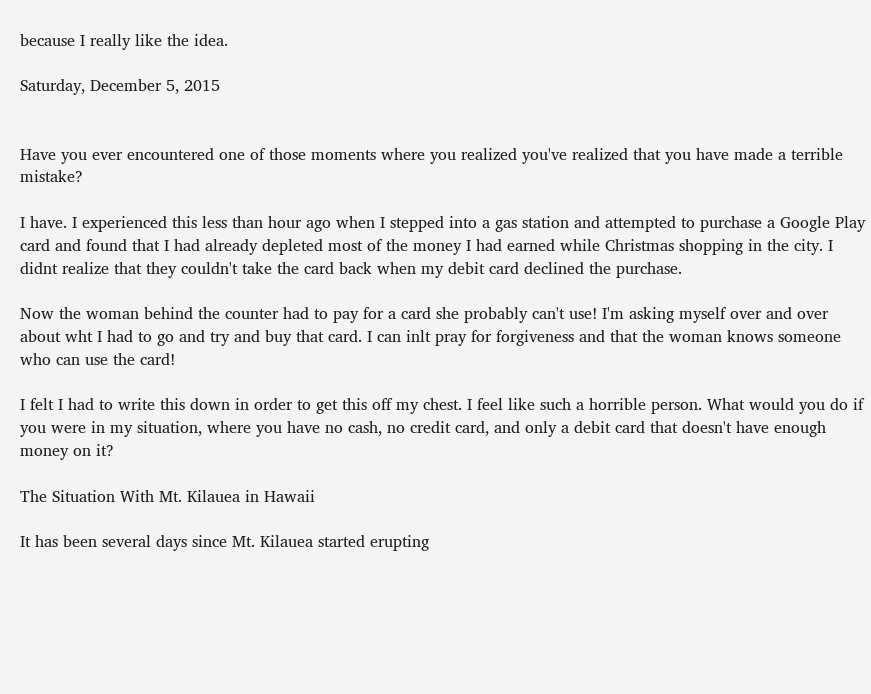because I really like the idea.

Saturday, December 5, 2015


Have you ever encountered one of those moments where you realized you've realized that you have made a terrible mistake?

I have. I experienced this less than hour ago when I stepped into a gas station and attempted to purchase a Google Play card and found that I had already depleted most of the money I had earned while Christmas shopping in the city. I didnt realize that they couldn't take the card back when my debit card declined the purchase.

Now the woman behind the counter had to pay for a card she probably can't use! I'm asking myself over and over about wht I had to go and try and buy that card. I can inlt pray for forgiveness and that the woman knows someone who can use the card!

I felt I had to write this down in order to get this off my chest. I feel like such a horrible person. What would you do if you were in my situation, where you have no cash, no credit card, and only a debit card that doesn't have enough money on it?

The Situation With Mt. Kilauea in Hawaii

It has been several days since Mt. Kilauea started erupting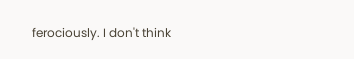ferociously. I don't think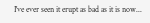I've ever seen it erupt as bad as it is now...